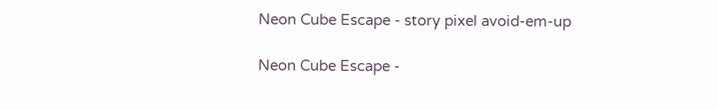Neon Cube Escape - story pixel avoid-em-up

Neon Cube Escape -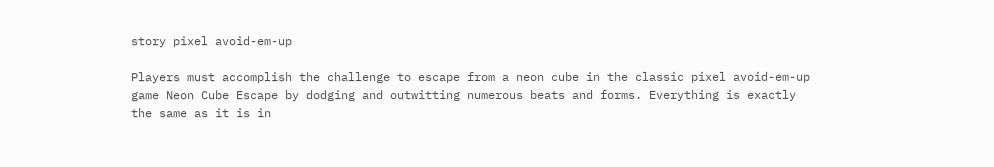story pixel avoid-em-up

Players must accomplish the challenge to escape from a neon cube in the classic pixel avoid-em-up game Neon Cube Escape by dodging and outwitting numerous beats and forms. Everything is exactly the same as it is in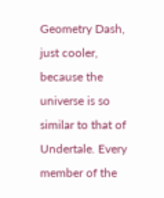Geometry Dash, just cooler, because the universe is so similar to that of Undertale. Every member of the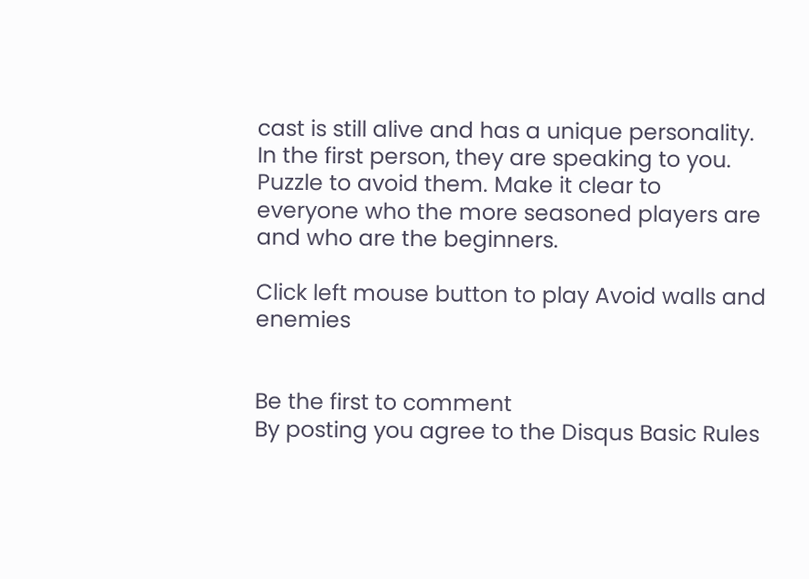cast is still alive and has a unique personality. In the first person, they are speaking to you. Puzzle to avoid them. Make it clear to everyone who the more seasoned players are and who are the beginners.

Click left mouse button to play Avoid walls and enemies


Be the first to comment
By posting you agree to the Disqus Basic Rules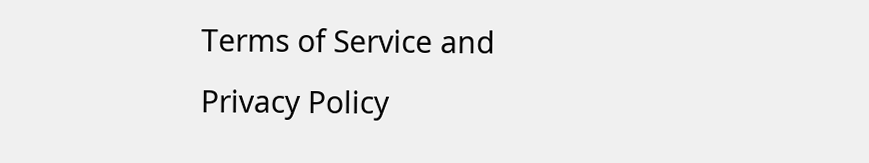Terms of Service and Privacy Policy